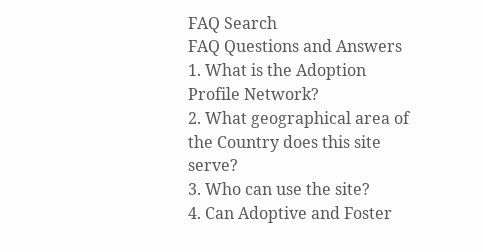FAQ Search
FAQ Questions and Answers
1. What is the Adoption Profile Network?
2. What geographical area of the Country does this site serve?
3. Who can use the site?
4. Can Adoptive and Foster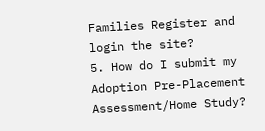Families Register and login the site?
5. How do I submit my Adoption Pre-Placement Assessment/Home Study?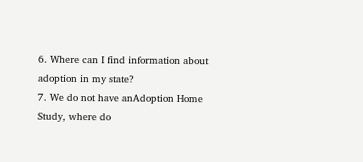6. Where can I find information about adoption in my state?
7. We do not have anAdoption Home Study, where do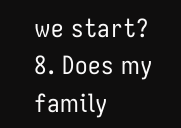we start?
8. Does my family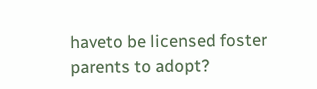haveto be licensed foster parents to adopt?